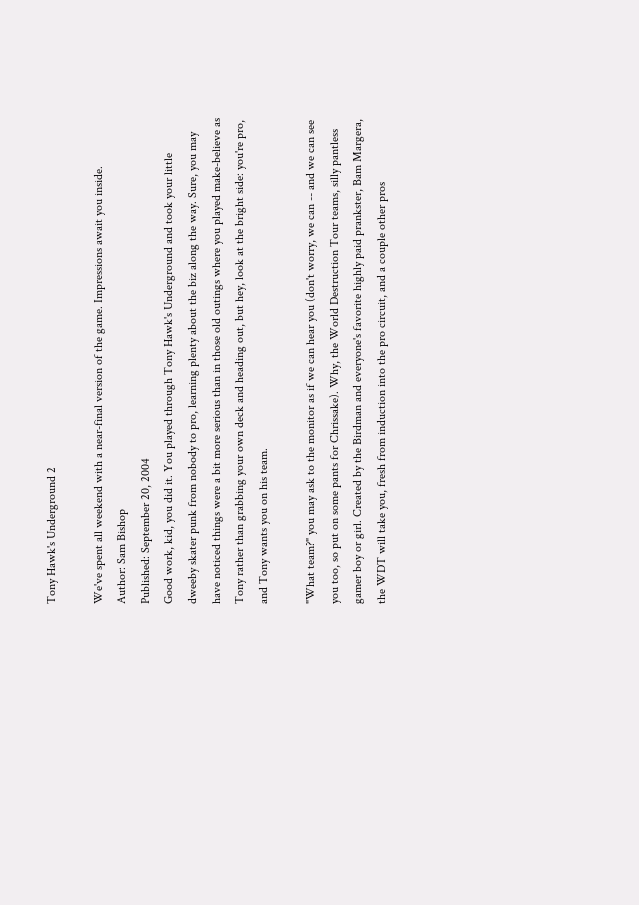Tony Hawk's Underground 2

We've spent all weekend with a near-final version of the game. Impressions await you inside.
Author: Sam Bishop
Published: September 20, 2004
Good work, kid, you did it. You played through Tony Hawk's Underground and took your little dweeby skater punk from nobody to pro, learning plenty about the biz along the way. Sure, you may have noticed things were a bit more serious than in those old outings where you played make-believe as Tony rather than grabbing your own deck and heading out, but hey, look at the bright side: you're pro, and Tony wants you on his team.

"What team?" you may ask to the monitor as if we can hear you (don't worry, we can -- and we can see you too, so put on some pants for Chrissake). Why, the World Destruction Tour teams, silly pantless gamer boy or girl. Created by the Birdman and everyone's favorite highly paid prankster, Bam Margera, the WDT will take you, fresh from induction into the pro circuit, and a couple other pros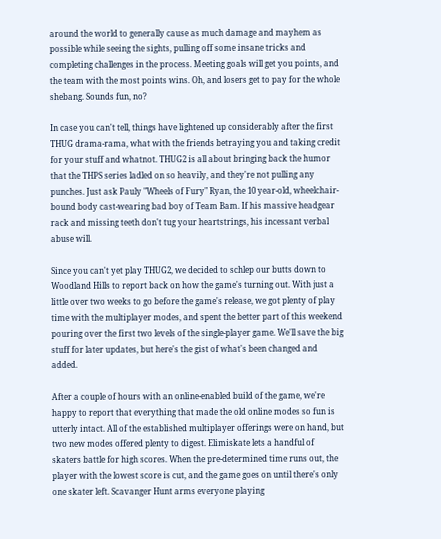around the world to generally cause as much damage and mayhem as possible while seeing the sights, pulling off some insane tricks and completing challenges in the process. Meeting goals will get you points, and the team with the most points wins. Oh, and losers get to pay for the whole shebang. Sounds fun, no?

In case you can't tell, things have lightened up considerably after the first THUG drama-rama, what with the friends betraying you and taking credit for your stuff and whatnot. THUG2 is all about bringing back the humor that the THPS series ladled on so heavily, and they're not pulling any punches. Just ask Pauly "Wheels of Fury" Ryan, the 10 year-old, wheelchair-bound body cast-wearing bad boy of Team Bam. If his massive headgear rack and missing teeth don't tug your heartstrings, his incessant verbal abuse will.

Since you can't yet play THUG2, we decided to schlep our butts down to Woodland Hills to report back on how the game's turning out. With just a little over two weeks to go before the game's release, we got plenty of play time with the multiplayer modes, and spent the better part of this weekend pouring over the first two levels of the single-player game. We'll save the big stuff for later updates, but here's the gist of what's been changed and added.

After a couple of hours with an online-enabled build of the game, we're happy to report that everything that made the old online modes so fun is utterly intact. All of the established multiplayer offerings were on hand, but two new modes offered plenty to digest. Elimiskate lets a handful of skaters battle for high scores. When the pre-determined time runs out, the player with the lowest score is cut, and the game goes on until there's only one skater left. Scavanger Hunt arms everyone playing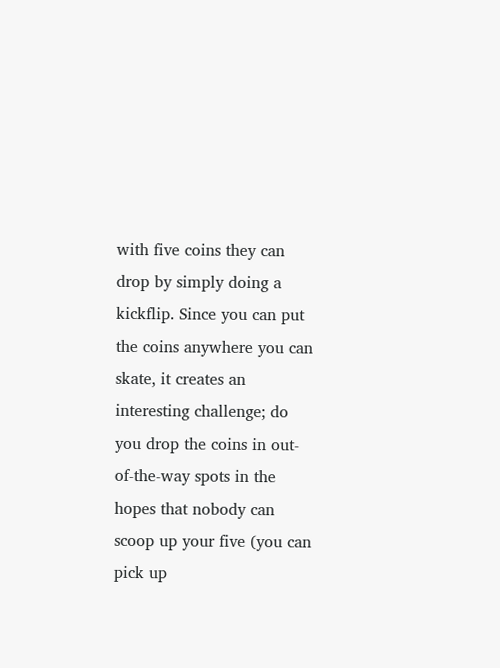with five coins they can drop by simply doing a kickflip. Since you can put the coins anywhere you can skate, it creates an interesting challenge; do you drop the coins in out-of-the-way spots in the hopes that nobody can scoop up your five (you can pick up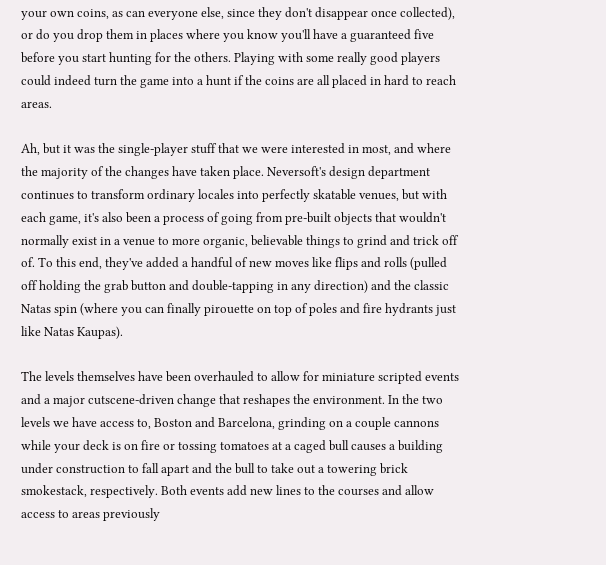your own coins, as can everyone else, since they don't disappear once collected), or do you drop them in places where you know you'll have a guaranteed five before you start hunting for the others. Playing with some really good players could indeed turn the game into a hunt if the coins are all placed in hard to reach areas.

Ah, but it was the single-player stuff that we were interested in most, and where the majority of the changes have taken place. Neversoft's design department continues to transform ordinary locales into perfectly skatable venues, but with each game, it's also been a process of going from pre-built objects that wouldn't normally exist in a venue to more organic, believable things to grind and trick off of. To this end, they've added a handful of new moves like flips and rolls (pulled off holding the grab button and double-tapping in any direction) and the classic Natas spin (where you can finally pirouette on top of poles and fire hydrants just like Natas Kaupas).

The levels themselves have been overhauled to allow for miniature scripted events and a major cutscene-driven change that reshapes the environment. In the two levels we have access to, Boston and Barcelona, grinding on a couple cannons while your deck is on fire or tossing tomatoes at a caged bull causes a building under construction to fall apart and the bull to take out a towering brick smokestack, respectively. Both events add new lines to the courses and allow access to areas previously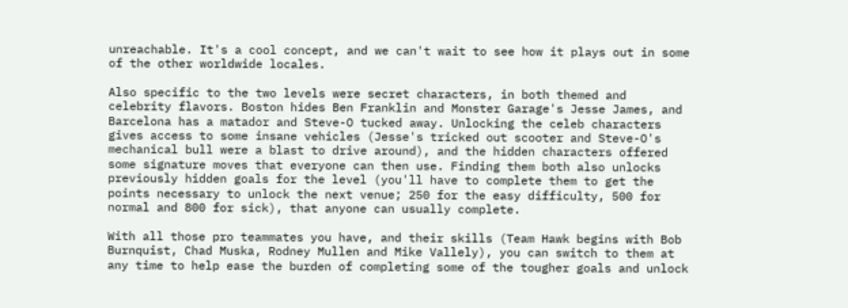unreachable. It's a cool concept, and we can't wait to see how it plays out in some of the other worldwide locales.

Also specific to the two levels were secret characters, in both themed and celebrity flavors. Boston hides Ben Franklin and Monster Garage's Jesse James, and Barcelona has a matador and Steve-O tucked away. Unlocking the celeb characters gives access to some insane vehicles (Jesse's tricked out scooter and Steve-O's mechanical bull were a blast to drive around), and the hidden characters offered some signature moves that everyone can then use. Finding them both also unlocks previously hidden goals for the level (you'll have to complete them to get the points necessary to unlock the next venue; 250 for the easy difficulty, 500 for normal and 800 for sick), that anyone can usually complete.

With all those pro teammates you have, and their skills (Team Hawk begins with Bob Burnquist, Chad Muska, Rodney Mullen and Mike Vallely), you can switch to them at any time to help ease the burden of completing some of the tougher goals and unlock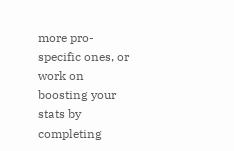more pro-specific ones, or work on boosting your stats by completing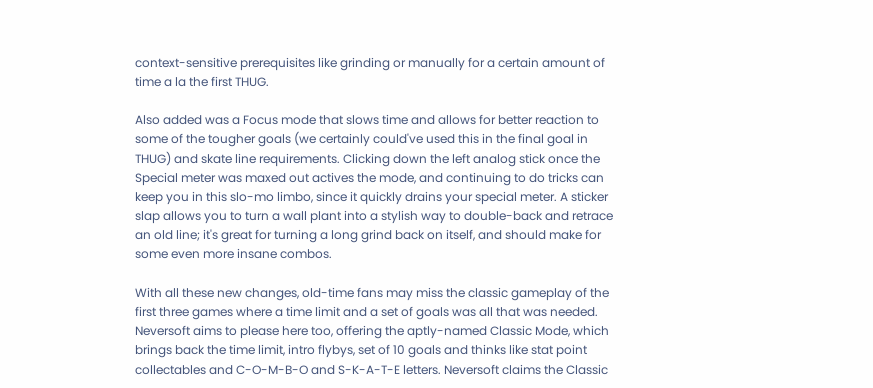context-sensitive prerequisites like grinding or manually for a certain amount of time a la the first THUG.

Also added was a Focus mode that slows time and allows for better reaction to some of the tougher goals (we certainly could've used this in the final goal in THUG) and skate line requirements. Clicking down the left analog stick once the Special meter was maxed out actives the mode, and continuing to do tricks can keep you in this slo-mo limbo, since it quickly drains your special meter. A sticker slap allows you to turn a wall plant into a stylish way to double-back and retrace an old line; it's great for turning a long grind back on itself, and should make for some even more insane combos.

With all these new changes, old-time fans may miss the classic gameplay of the first three games where a time limit and a set of goals was all that was needed. Neversoft aims to please here too, offering the aptly-named Classic Mode, which brings back the time limit, intro flybys, set of 10 goals and thinks like stat point collectables and C-O-M-B-O and S-K-A-T-E letters. Neversoft claims the Classic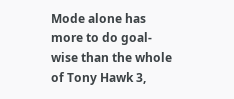Mode alone has more to do goal-wise than the whole of Tony Hawk 3,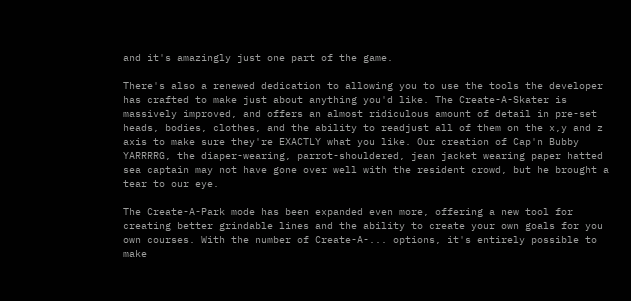and it's amazingly just one part of the game.

There's also a renewed dedication to allowing you to use the tools the developer has crafted to make just about anything you'd like. The Create-A-Skater is massively improved, and offers an almost ridiculous amount of detail in pre-set heads, bodies, clothes, and the ability to readjust all of them on the x,y and z axis to make sure they're EXACTLY what you like. Our creation of Cap'n Bubby YARRRRG, the diaper-wearing, parrot-shouldered, jean jacket wearing paper hatted sea captain may not have gone over well with the resident crowd, but he brought a tear to our eye.

The Create-A-Park mode has been expanded even more, offering a new tool for creating better grindable lines and the ability to create your own goals for you own courses. With the number of Create-A-... options, it's entirely possible to make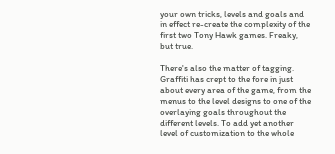your own tricks, levels and goals and in effect re-create the complexity of the first two Tony Hawk games. Freaky, but true.

There's also the matter of tagging. Graffiti has crept to the fore in just about every area of the game, from the menus to the level designs to one of the overlaying goals throughout the different levels. To add yet another level of customization to the whole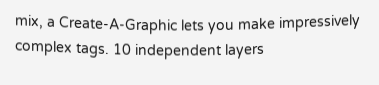mix, a Create-A-Graphic lets you make impressively complex tags. 10 independent layers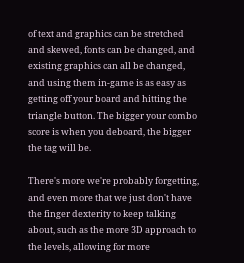of text and graphics can be stretched and skewed, fonts can be changed, and existing graphics can all be changed, and using them in-game is as easy as getting off your board and hitting the triangle button. The bigger your combo score is when you deboard, the bigger the tag will be.

There's more we're probably forgetting, and even more that we just don't have the finger dexterity to keep talking about, such as the more 3D approach to the levels, allowing for more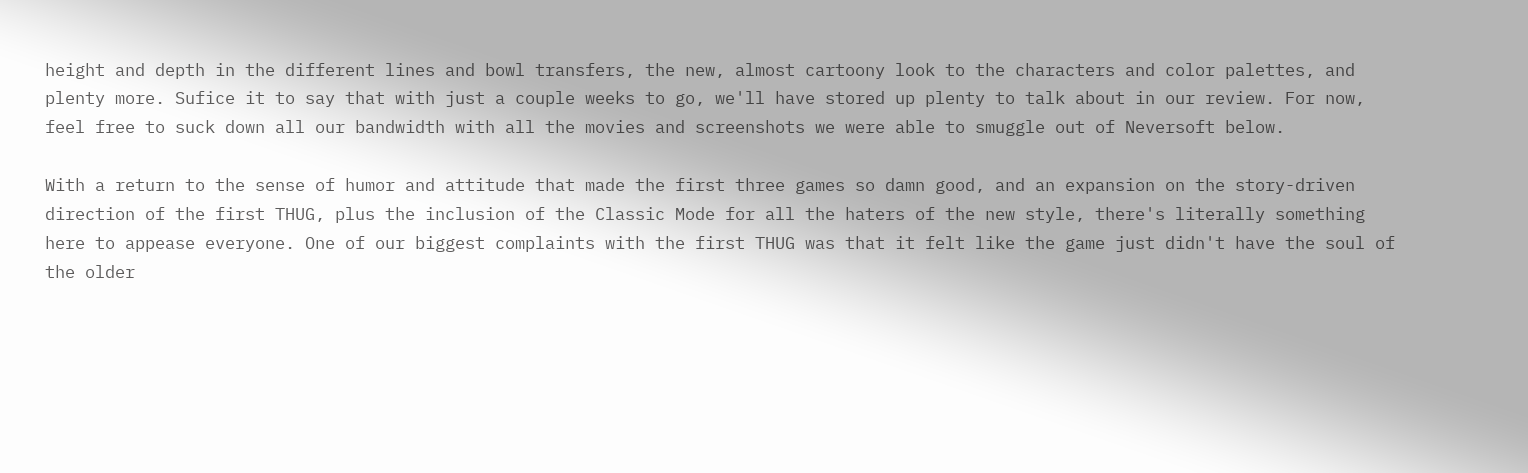height and depth in the different lines and bowl transfers, the new, almost cartoony look to the characters and color palettes, and plenty more. Sufice it to say that with just a couple weeks to go, we'll have stored up plenty to talk about in our review. For now, feel free to suck down all our bandwidth with all the movies and screenshots we were able to smuggle out of Neversoft below.

With a return to the sense of humor and attitude that made the first three games so damn good, and an expansion on the story-driven direction of the first THUG, plus the inclusion of the Classic Mode for all the haters of the new style, there's literally something here to appease everyone. One of our biggest complaints with the first THUG was that it felt like the game just didn't have the soul of the older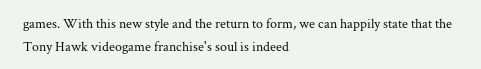games. With this new style and the return to form, we can happily state that the Tony Hawk videogame franchise's soul is indeed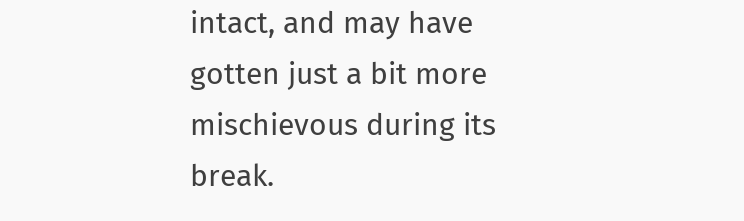intact, and may have gotten just a bit more mischievous during its break.